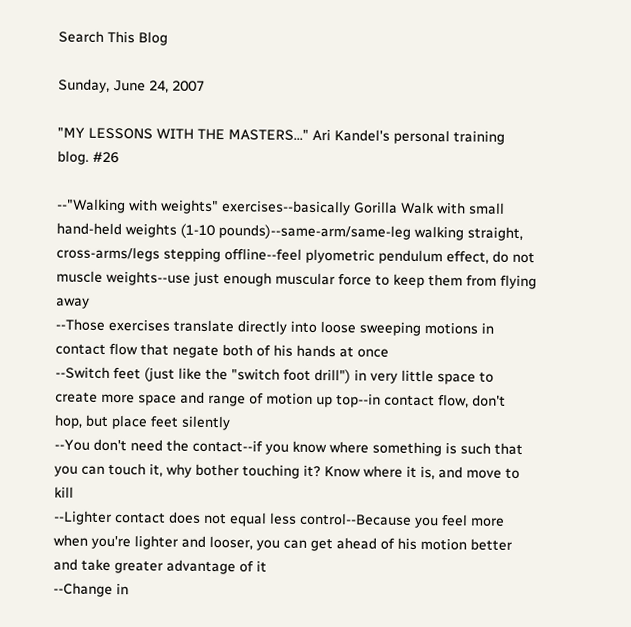Search This Blog

Sunday, June 24, 2007

"MY LESSONS WITH THE MASTERS..." Ari Kandel's personal training blog. #26

--"Walking with weights" exercises--basically Gorilla Walk with small hand-held weights (1-10 pounds)--same-arm/same-leg walking straight, cross-arms/legs stepping offline--feel plyometric pendulum effect, do not muscle weights--use just enough muscular force to keep them from flying away
--Those exercises translate directly into loose sweeping motions in contact flow that negate both of his hands at once
--Switch feet (just like the "switch foot drill") in very little space to create more space and range of motion up top--in contact flow, don't hop, but place feet silently
--You don't need the contact--if you know where something is such that you can touch it, why bother touching it? Know where it is, and move to kill
--Lighter contact does not equal less control--Because you feel more when you're lighter and looser, you can get ahead of his motion better and take greater advantage of it
--Change in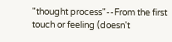"thought process"--From the first touch or feeling (doesn't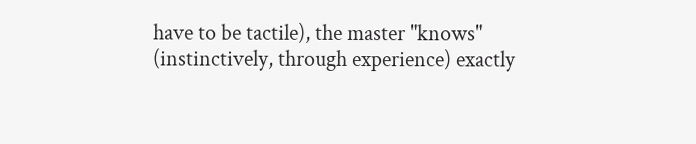have to be tactile), the master "knows" (instinctively, through experience) exactly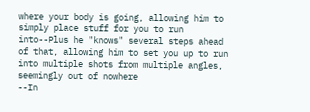where your body is going, allowing him to simply place stuff for you to run into--Plus he "knows" several steps ahead of that, allowing him to set you up to run into multiple shots from multiple angles, seemingly out of nowhere
--In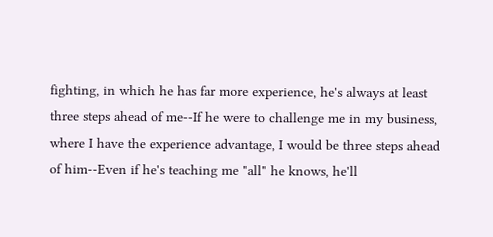fighting, in which he has far more experience, he's always at least three steps ahead of me--If he were to challenge me in my business, where I have the experience advantage, I would be three steps ahead of him--Even if he's teaching me "all" he knows, he'll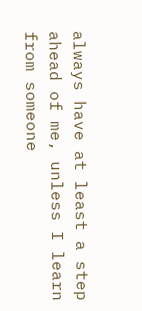always have at least a step ahead of me, unless I learn from someone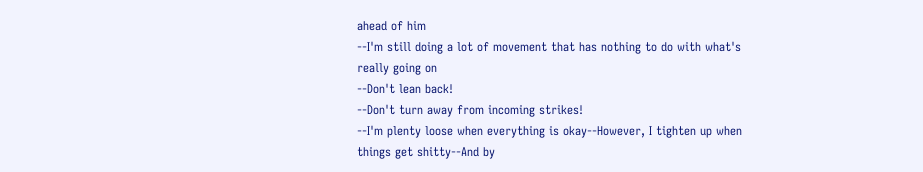ahead of him
--I'm still doing a lot of movement that has nothing to do with what's really going on
--Don't lean back!
--Don't turn away from incoming strikes!
--I'm plenty loose when everything is okay--However, I tighten up when things get shitty--And by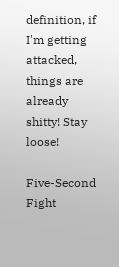definition, if I'm getting attacked, things are already shitty! Stay loose!

Five-Second Fight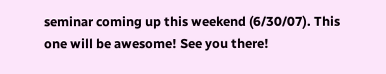seminar coming up this weekend (6/30/07). This one will be awesome! See you there!